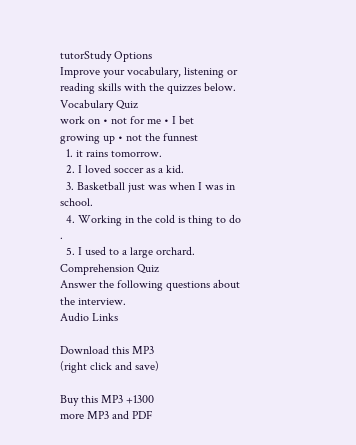tutorStudy Options
Improve your vocabulary, listening or reading skills with the quizzes below.
Vocabulary Quiz
work on • not for me • I bet
growing up • not the funnest
  1. it rains tomorrow.
  2. I loved soccer as a kid.
  3. Basketball just was when I was in school.
  4. Working in the cold is thing to do .
  5. I used to a large orchard.
Comprehension Quiz
Answer the following questions about the interview.
Audio Links

Download this MP3
(right click and save)

Buy this MP3 +1300
more MP3 and PDF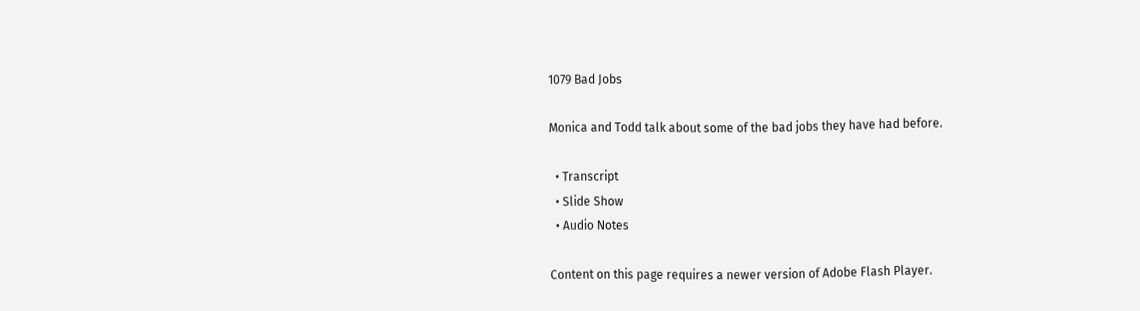1079 Bad Jobs

Monica and Todd talk about some of the bad jobs they have had before.

  • Transcript
  • Slide Show
  • Audio Notes

Content on this page requires a newer version of Adobe Flash Player.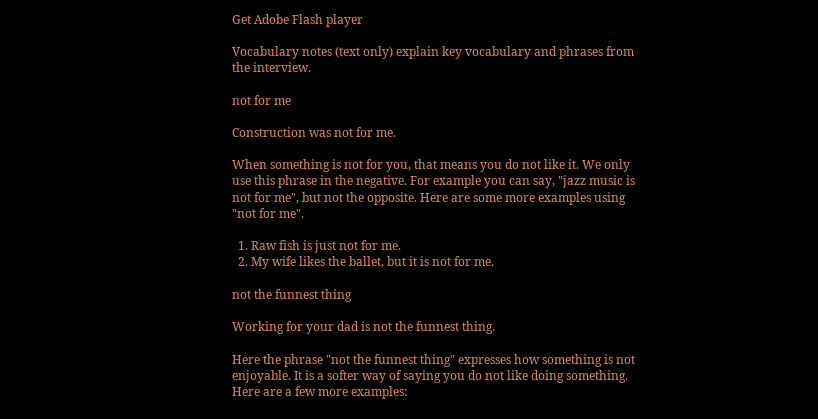Get Adobe Flash player

Vocabulary notes (text only) explain key vocabulary and phrases from the interview.

not for me

Construction was not for me.

When something is not for you, that means you do not like it. We only use this phrase in the negative. For example you can say, "jazz music is not for me", but not the opposite. Here are some more examples using "not for me".

  1. Raw fish is just not for me.
  2. My wife likes the ballet, but it is not for me.

not the funnest thing

Working for your dad is not the funnest thing.

Here the phrase "not the funnest thing" expresses how something is not enjoyable. It is a softer way of saying you do not like doing something. Here are a few more examples: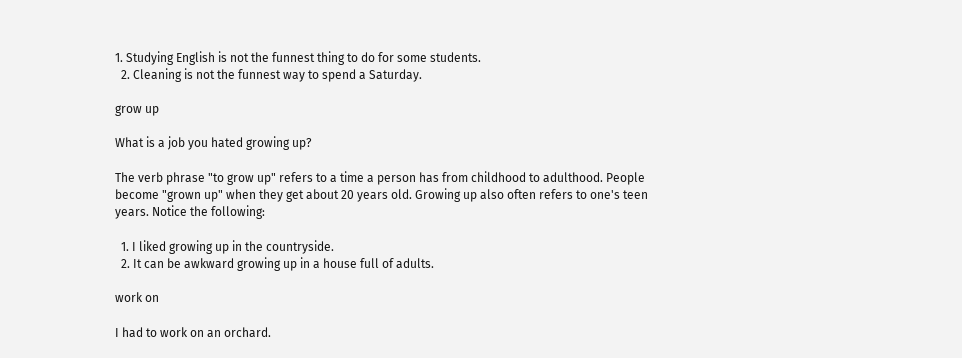1. Studying English is not the funnest thing to do for some students.
  2. Cleaning is not the funnest way to spend a Saturday.

grow up

What is a job you hated growing up?

The verb phrase "to grow up" refers to a time a person has from childhood to adulthood. People become "grown up" when they get about 20 years old. Growing up also often refers to one's teen years. Notice the following:

  1. I liked growing up in the countryside.
  2. It can be awkward growing up in a house full of adults.

work on

I had to work on an orchard.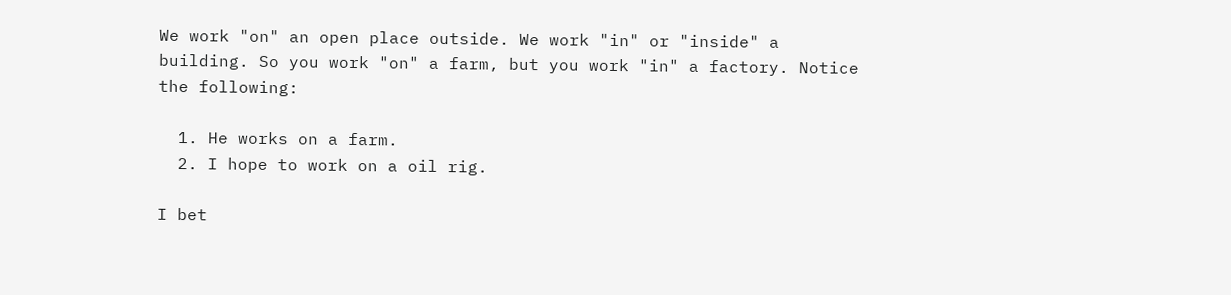We work "on" an open place outside. We work "in" or "inside" a building. So you work "on" a farm, but you work "in" a factory. Notice the following:

  1. He works on a farm.
  2. I hope to work on a oil rig.

I bet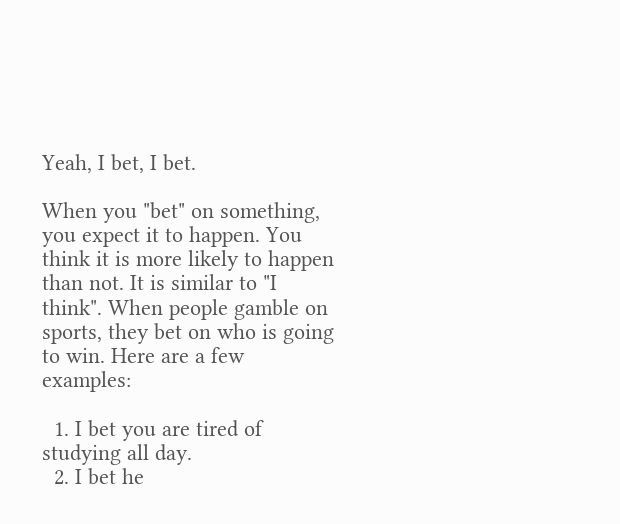Yeah, I bet, I bet.

When you "bet" on something, you expect it to happen. You think it is more likely to happen than not. It is similar to "I think". When people gamble on sports, they bet on who is going to win. Here are a few examples:

  1. I bet you are tired of studying all day.
  2. I bet he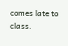comes late to class.